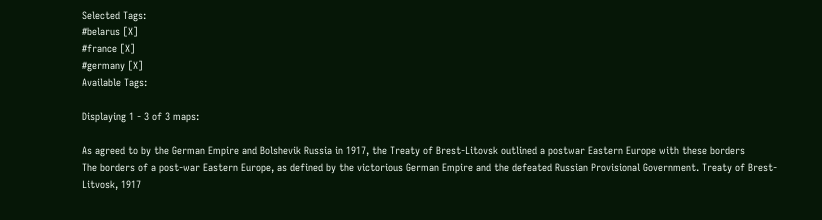Selected Tags:
#belarus [X]
#france [X]
#germany [X]
Available Tags:

Displaying 1 - 3 of 3 maps:

As agreed to by the German Empire and Bolshevik Russia in 1917, the Treaty of Brest-Litovsk outlined a postwar Eastern Europe with these borders
The borders of a post-war Eastern Europe, as defined by the victorious German Empire and the defeated Russian Provisional Government. Treaty of Brest-Litvosk, 1917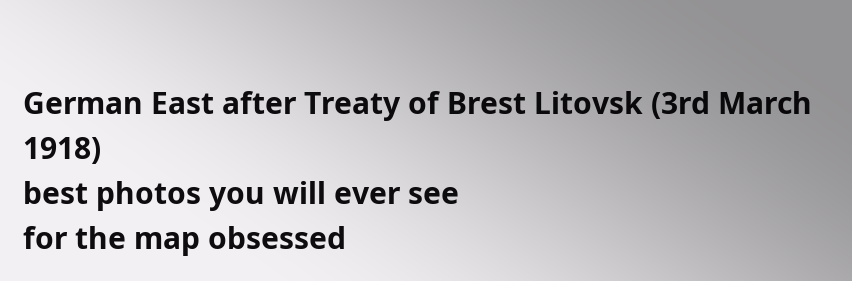German East after Treaty of Brest Litovsk (3rd March 1918)
best photos you will ever see
for the map obsessed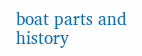boat parts and history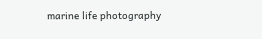marine life photography